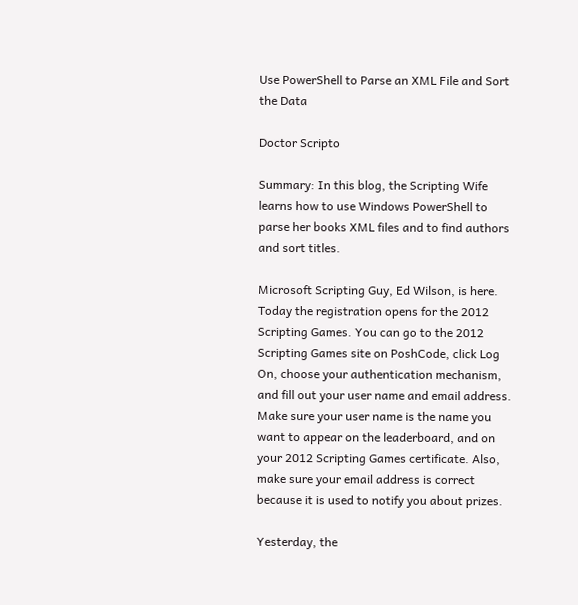Use PowerShell to Parse an XML File and Sort the Data

Doctor Scripto

Summary: In this blog, the Scripting Wife learns how to use Windows PowerShell to parse her books XML files and to find authors and sort titles.

Microsoft Scripting Guy, Ed Wilson, is here. Today the registration opens for the 2012 Scripting Games. You can go to the 2012 Scripting Games site on PoshCode, click Log On, choose your authentication mechanism, and fill out your user name and email address. Make sure your user name is the name you want to appear on the leaderboard, and on your 2012 Scripting Games certificate. Also, make sure your email address is correct because it is used to notify you about prizes.

Yesterday, the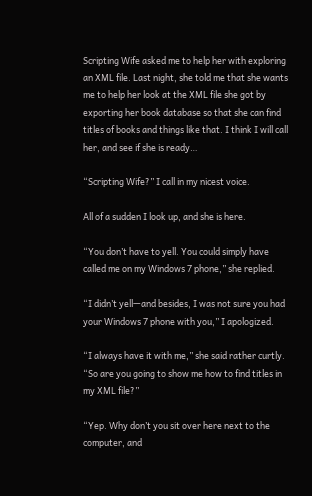Scripting Wife asked me to help her with exploring an XML file. Last night, she told me that she wants me to help her look at the XML file she got by exporting her book database so that she can find titles of books and things like that. I think I will call her, and see if she is ready…

“Scripting Wife?” I call in my nicest voice.

All of a sudden I look up, and she is here.

“You don’t have to yell. You could simply have called me on my Windows 7 phone,” she replied.

“I didn’t yell—and besides, I was not sure you had your Windows 7 phone with you,” I apologized.

“I always have it with me,” she said rather curtly. “So are you going to show me how to find titles in my XML file?”

“Yep. Why don’t you sit over here next to the computer, and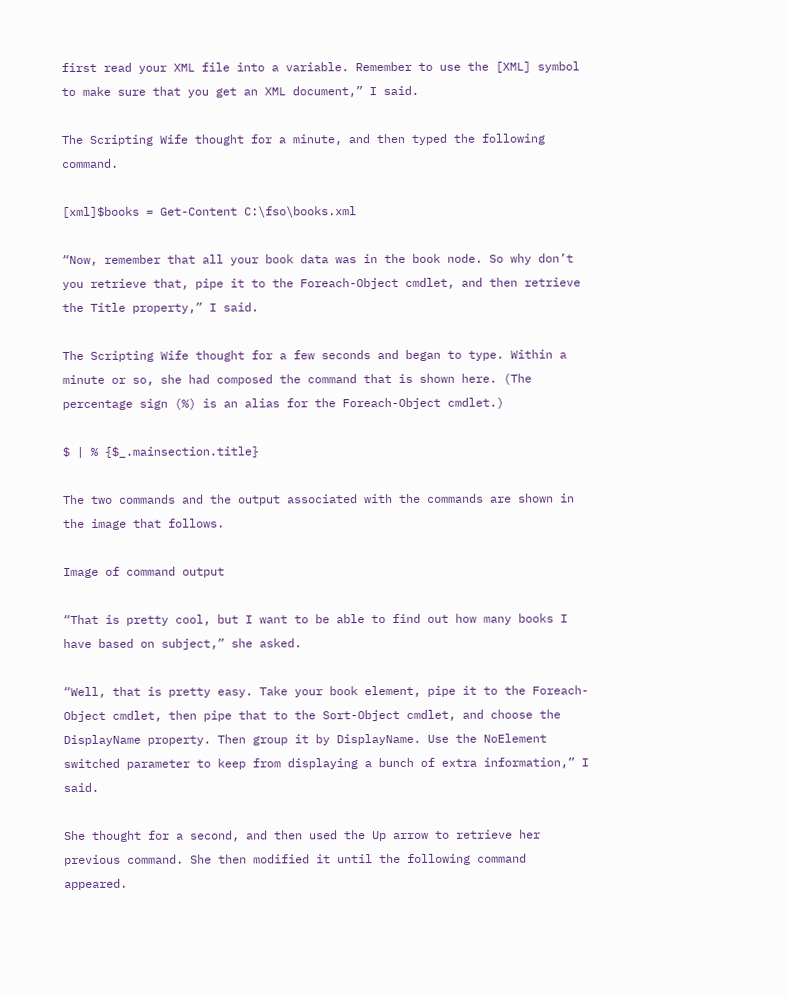first read your XML file into a variable. Remember to use the [XML] symbol to make sure that you get an XML document,” I said.

The Scripting Wife thought for a minute, and then typed the following command.

[xml]$books = Get-Content C:\fso\books.xml

“Now, remember that all your book data was in the book node. So why don’t you retrieve that, pipe it to the Foreach-Object cmdlet, and then retrieve the Title property,” I said.

The Scripting Wife thought for a few seconds and began to type. Within a minute or so, she had composed the command that is shown here. (The percentage sign (%) is an alias for the Foreach-Object cmdlet.)

$ | % {$_.mainsection.title}

The two commands and the output associated with the commands are shown in the image that follows.

Image of command output

“That is pretty cool, but I want to be able to find out how many books I have based on subject,” she asked.

“Well, that is pretty easy. Take your book element, pipe it to the Foreach-Object cmdlet, then pipe that to the Sort-Object cmdlet, and choose the DisplayName property. Then group it by DisplayName. Use the NoElement switched parameter to keep from displaying a bunch of extra information,” I said.

She thought for a second, and then used the Up arrow to retrieve her previous command. She then modified it until the following command appeared.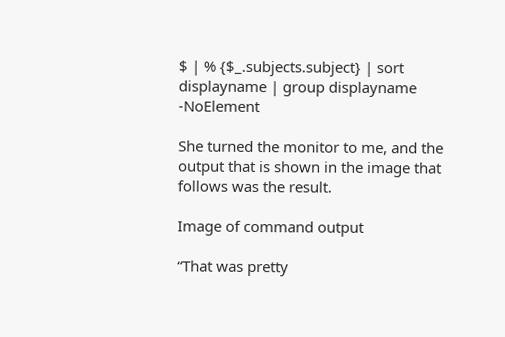$ | % {$_.subjects.subject} | sort displayname | group displayname -NoElement

She turned the monitor to me, and the output that is shown in the image that follows was the result.

Image of command output

“That was pretty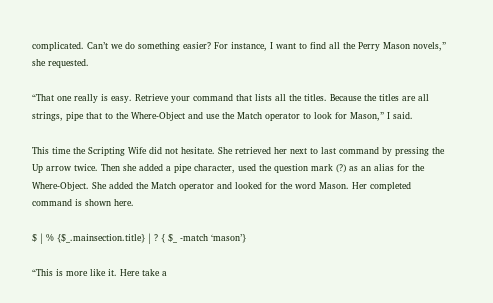complicated. Can’t we do something easier? For instance, I want to find all the Perry Mason novels,” she requested.

“That one really is easy. Retrieve your command that lists all the titles. Because the titles are all strings, pipe that to the Where-Object and use the Match operator to look for Mason,” I said.

This time the Scripting Wife did not hesitate. She retrieved her next to last command by pressing the Up arrow twice. Then she added a pipe character, used the question mark (?) as an alias for the Where-Object. She added the Match operator and looked for the word Mason. Her completed command is shown here.

$ | % {$_.mainsection.title} | ? { $_ -match ‘mason’}

“This is more like it. Here take a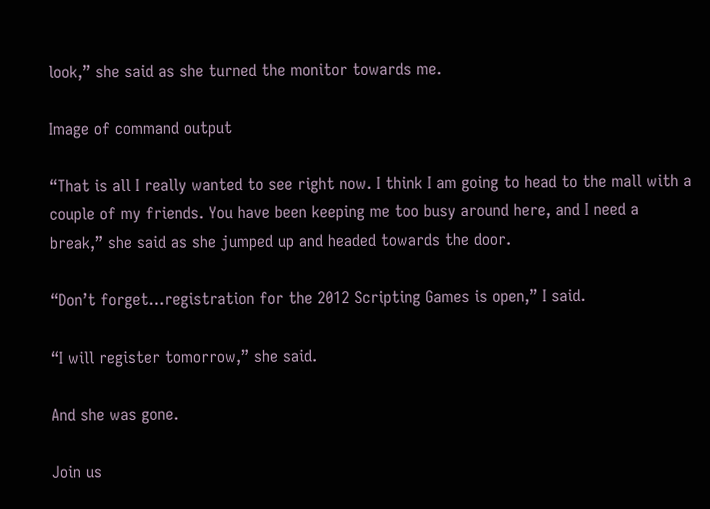look,” she said as she turned the monitor towards me.

Image of command output

“That is all I really wanted to see right now. I think I am going to head to the mall with a couple of my friends. You have been keeping me too busy around here, and I need a break,” she said as she jumped up and headed towards the door.

“Don’t forget…registration for the 2012 Scripting Games is open,” I said.

“I will register tomorrow,” she said.

And she was gone.

Join us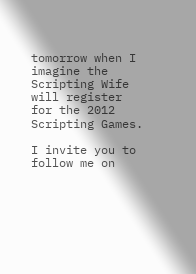tomorrow when I imagine the Scripting Wife will register for the 2012 Scripting Games.

I invite you to follow me on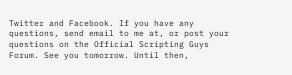Twitter and Facebook. If you have any questions, send email to me at, or post your questions on the Official Scripting Guys Forum. See you tomorrow. Until then,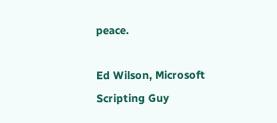peace.

Ed Wilson, Microsoft Scripting Guy